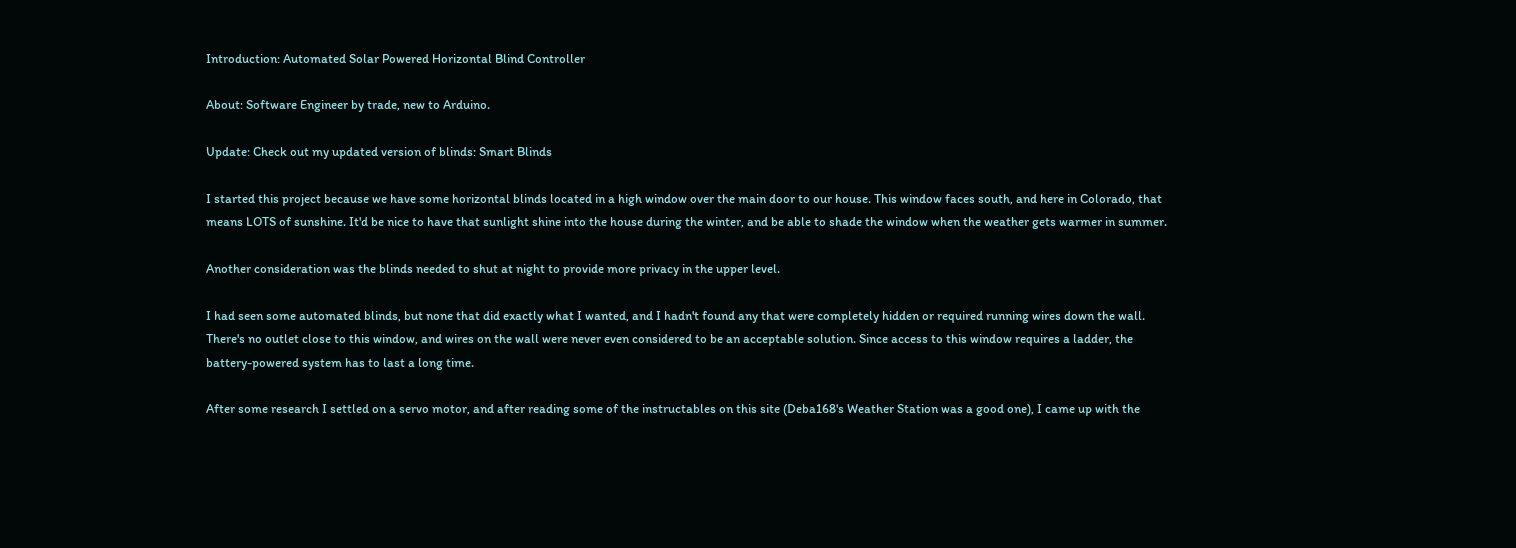Introduction: Automated Solar Powered Horizontal Blind Controller

About: Software Engineer by trade, new to Arduino.

Update: Check out my updated version of blinds: Smart Blinds

I started this project because we have some horizontal blinds located in a high window over the main door to our house. This window faces south, and here in Colorado, that means LOTS of sunshine. It'd be nice to have that sunlight shine into the house during the winter, and be able to shade the window when the weather gets warmer in summer.

Another consideration was the blinds needed to shut at night to provide more privacy in the upper level.

I had seen some automated blinds, but none that did exactly what I wanted, and I hadn't found any that were completely hidden or required running wires down the wall. There's no outlet close to this window, and wires on the wall were never even considered to be an acceptable solution. Since access to this window requires a ladder, the battery-powered system has to last a long time.

After some research I settled on a servo motor, and after reading some of the instructables on this site (Deba168's Weather Station was a good one), I came up with the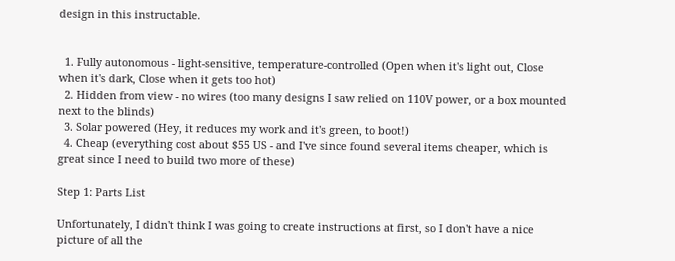design in this instructable.


  1. Fully autonomous - light-sensitive, temperature-controlled (Open when it's light out, Close when it's dark, Close when it gets too hot)
  2. Hidden from view - no wires (too many designs I saw relied on 110V power, or a box mounted next to the blinds)
  3. Solar powered (Hey, it reduces my work and it's green, to boot!)
  4. Cheap (everything cost about $55 US - and I've since found several items cheaper, which is great since I need to build two more of these)

Step 1: Parts List

Unfortunately, I didn't think I was going to create instructions at first, so I don't have a nice picture of all the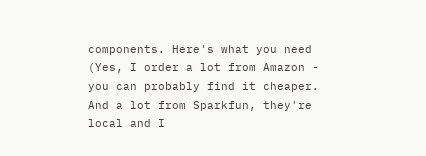components. Here's what you need (Yes, I order a lot from Amazon - you can probably find it cheaper. And a lot from Sparkfun, they're local and I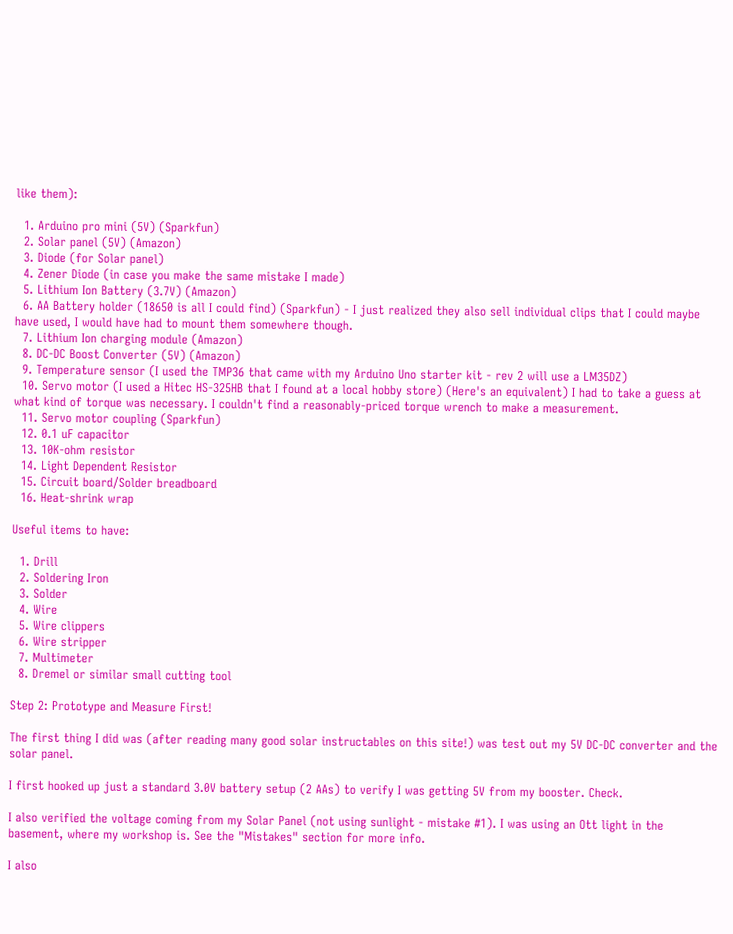like them):

  1. Arduino pro mini (5V) (Sparkfun)
  2. Solar panel (5V) (Amazon)
  3. Diode (for Solar panel)
  4. Zener Diode (in case you make the same mistake I made)
  5. Lithium Ion Battery (3.7V) (Amazon)
  6. AA Battery holder (18650 is all I could find) (Sparkfun) - I just realized they also sell individual clips that I could maybe have used, I would have had to mount them somewhere though.
  7. Lithium Ion charging module (Amazon)
  8. DC-DC Boost Converter (5V) (Amazon)
  9. Temperature sensor (I used the TMP36 that came with my Arduino Uno starter kit - rev 2 will use a LM35DZ)
  10. Servo motor (I used a Hitec HS-325HB that I found at a local hobby store) (Here's an equivalent) I had to take a guess at what kind of torque was necessary. I couldn't find a reasonably-priced torque wrench to make a measurement.
  11. Servo motor coupling (Sparkfun)
  12. 0.1 uF capacitor
  13. 10K-ohm resistor
  14. Light Dependent Resistor
  15. Circuit board/Solder breadboard
  16. Heat-shrink wrap

Useful items to have:

  1. Drill
  2. Soldering Iron
  3. Solder
  4. Wire
  5. Wire clippers
  6. Wire stripper
  7. Multimeter
  8. Dremel or similar small cutting tool

Step 2: Prototype and Measure First!

The first thing I did was (after reading many good solar instructables on this site!) was test out my 5V DC-DC converter and the solar panel.

I first hooked up just a standard 3.0V battery setup (2 AAs) to verify I was getting 5V from my booster. Check.

I also verified the voltage coming from my Solar Panel (not using sunlight - mistake #1). I was using an Ott light in the basement, where my workshop is. See the "Mistakes" section for more info.

I also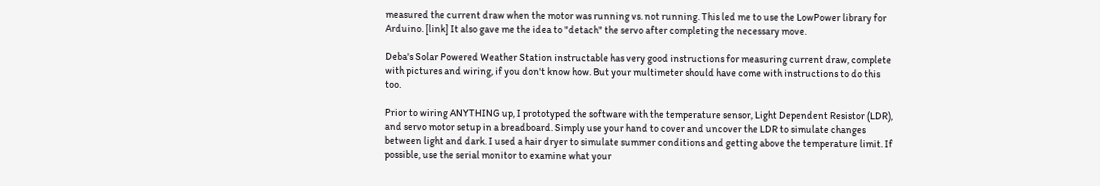measured the current draw when the motor was running vs. not running. This led me to use the LowPower library for Arduino. [link] It also gave me the idea to "detach" the servo after completing the necessary move.

Deba's Solar Powered Weather Station instructable has very good instructions for measuring current draw, complete with pictures and wiring, if you don't know how. But your multimeter should have come with instructions to do this too.

Prior to wiring ANYTHING up, I prototyped the software with the temperature sensor, Light Dependent Resistor (LDR), and servo motor setup in a breadboard. Simply use your hand to cover and uncover the LDR to simulate changes between light and dark. I used a hair dryer to simulate summer conditions and getting above the temperature limit. If possible, use the serial monitor to examine what your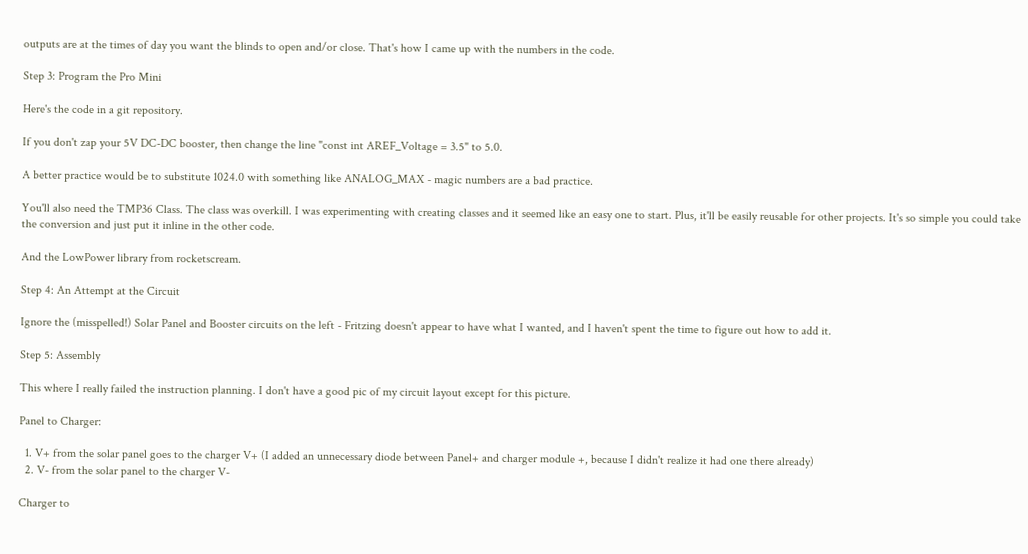outputs are at the times of day you want the blinds to open and/or close. That's how I came up with the numbers in the code.

Step 3: Program the Pro Mini

Here's the code in a git repository.

If you don't zap your 5V DC-DC booster, then change the line "const int AREF_Voltage = 3.5" to 5.0.

A better practice would be to substitute 1024.0 with something like ANALOG_MAX - magic numbers are a bad practice.

You'll also need the TMP36 Class. The class was overkill. I was experimenting with creating classes and it seemed like an easy one to start. Plus, it'll be easily reusable for other projects. It's so simple you could take the conversion and just put it inline in the other code.

And the LowPower library from rocketscream.

Step 4: An Attempt at the Circuit

Ignore the (misspelled!) Solar Panel and Booster circuits on the left - Fritzing doesn't appear to have what I wanted, and I haven't spent the time to figure out how to add it.

Step 5: Assembly

This where I really failed the instruction planning. I don't have a good pic of my circuit layout except for this picture.

Panel to Charger:

  1. V+ from the solar panel goes to the charger V+ (I added an unnecessary diode between Panel+ and charger module +, because I didn't realize it had one there already)
  2. V- from the solar panel to the charger V-

Charger to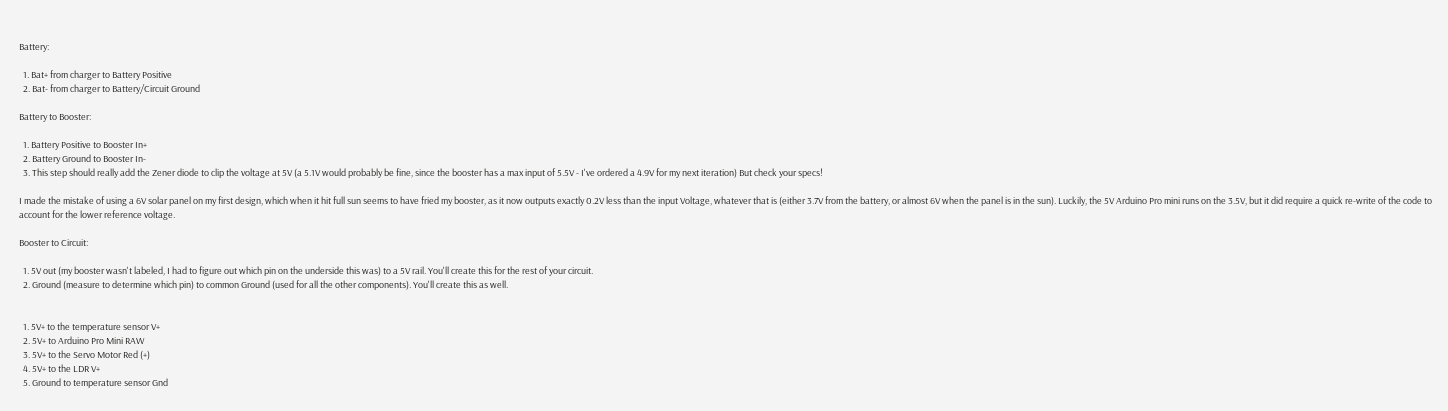Battery:

  1. Bat+ from charger to Battery Positive
  2. Bat- from charger to Battery/Circuit Ground

Battery to Booster:

  1. Battery Positive to Booster In+
  2. Battery Ground to Booster In-
  3. This step should really add the Zener diode to clip the voltage at 5V (a 5.1V would probably be fine, since the booster has a max input of 5.5V - I've ordered a 4.9V for my next iteration) But check your specs!

I made the mistake of using a 6V solar panel on my first design, which when it hit full sun seems to have fried my booster, as it now outputs exactly 0.2V less than the input Voltage, whatever that is (either 3.7V from the battery, or almost 6V when the panel is in the sun). Luckily, the 5V Arduino Pro mini runs on the 3.5V, but it did require a quick re-write of the code to account for the lower reference voltage.

Booster to Circuit:

  1. 5V out (my booster wasn't labeled, I had to figure out which pin on the underside this was) to a 5V rail. You'll create this for the rest of your circuit.
  2. Ground (measure to determine which pin) to common Ground (used for all the other components). You'll create this as well.


  1. 5V+ to the temperature sensor V+
  2. 5V+ to Arduino Pro Mini RAW
  3. 5V+ to the Servo Motor Red (+)
  4. 5V+ to the LDR V+
  5. Ground to temperature sensor Gnd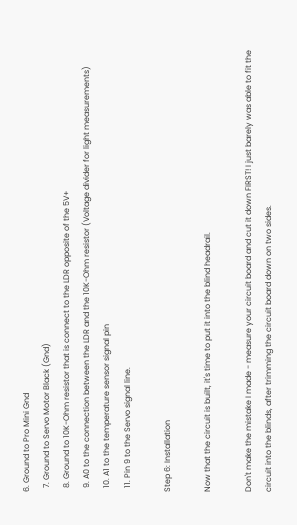6. Ground to Pro Mini Gnd
  7. Ground to Servo Motor Black (Gnd)
  8. Ground to 10K-Ohm resistor that is connect to the LDR opposite of the 5V+
  9. A0 to the connection between the LDR and the 10K-Ohm resistor (Voltage divider for light measurements)
  10. A1 to the temperature sensor signal pin
  11. Pin 9 to the Servo signal line.

Step 6: Installation

Now that the circuit is built, it's time to put it into the blind headrail.

Don't make the mistake I made - measure your circuit board and cut it down FIRST! I just barely was able to fit the circuit into the blinds, after trimming the circuit board down on two sides.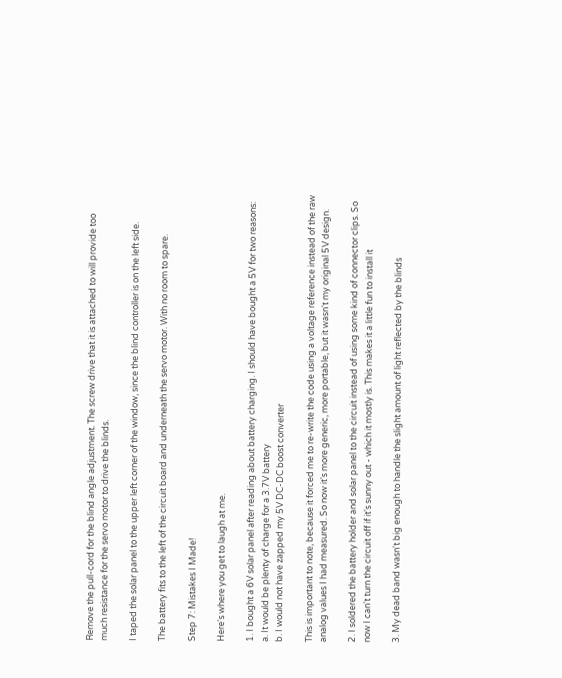Remove the pull-cord for the blind angle adjustment. The screw drive that it is attached to will provide too much resistance for the servo motor to drive the blinds.

I taped the solar panel to the upper left corner of the window, since the blind controller is on the left side.

The battery fits to the left of the circuit board and underneath the servo motor. With no room to spare.

Step 7: Mistakes I Made!

Here's where you get to laugh at me.

1. I bought a 6V solar panel after reading about battery charging. I should have bought a 5V for two reasons:
a. It would be plenty of charge for a 3.7V battery
b. I would not have zapped my 5V DC-DC boost converter

This is important to note, because it forced me to re-write the code using a voltage reference instead of the raw analog values I had measured. So now it's more generic, more portable, but it wasn't my original 5V design.

2. I soldered the battery holder and solar panel to the circuit instead of using some kind of connector clips. So now I can't turn the circuit off if it's sunny out - which it mostly is. This makes it a little fun to install it

3. My dead band wasn't big enough to handle the slight amount of light reflected by the blinds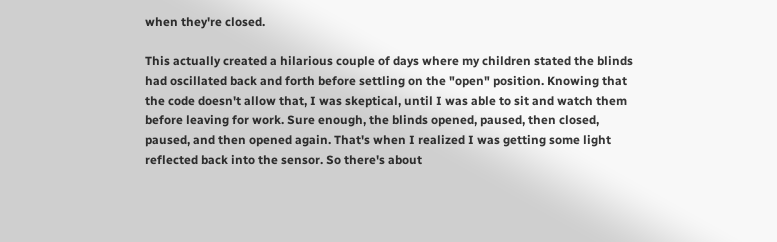when they're closed.

This actually created a hilarious couple of days where my children stated the blinds had oscillated back and forth before settling on the "open" position. Knowing that the code doesn't allow that, I was skeptical, until I was able to sit and watch them before leaving for work. Sure enough, the blinds opened, paused, then closed, paused, and then opened again. That's when I realized I was getting some light reflected back into the sensor. So there's about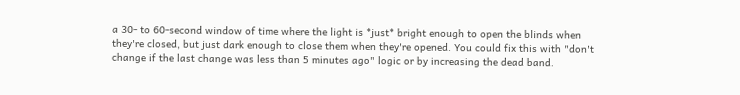a 30- to 60-second window of time where the light is *just* bright enough to open the blinds when they're closed, but just dark enough to close them when they're opened. You could fix this with "don't change if the last change was less than 5 minutes ago" logic or by increasing the dead band.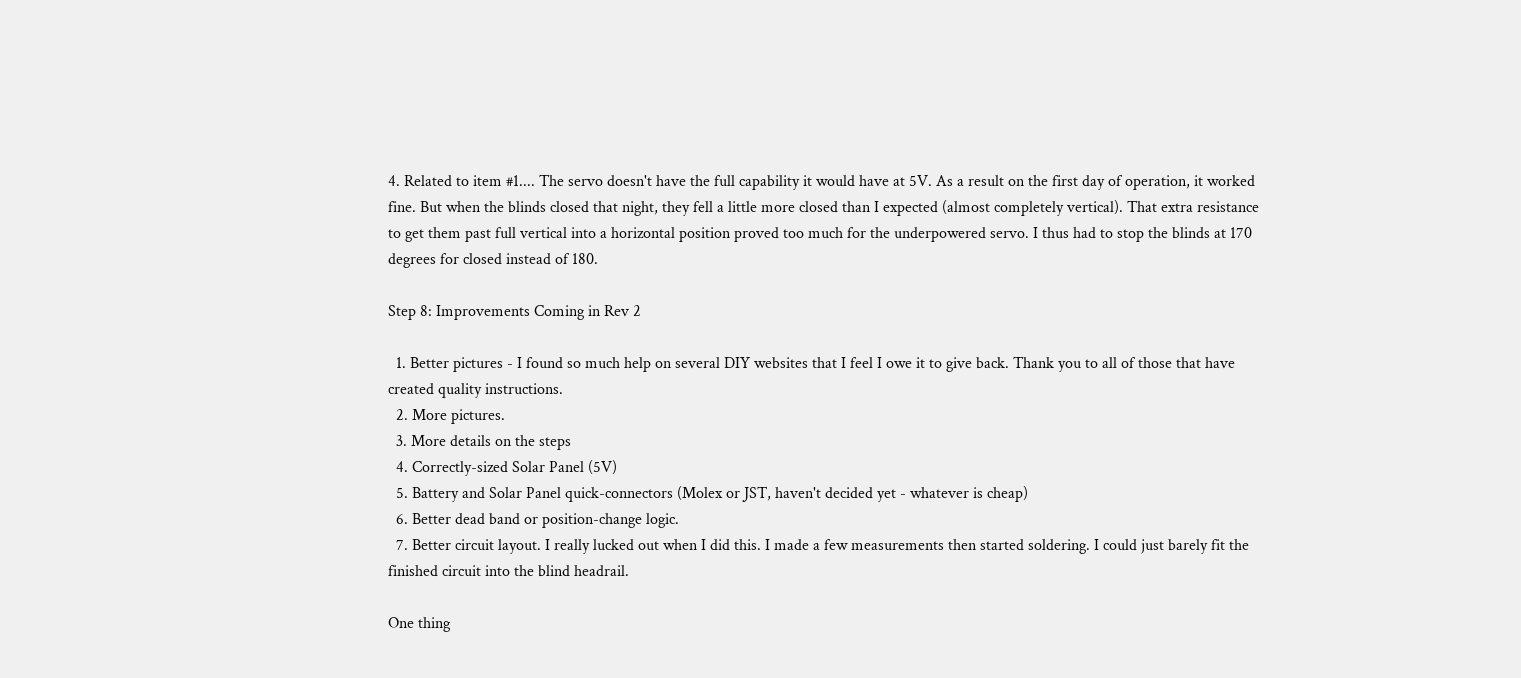4. Related to item #1.... The servo doesn't have the full capability it would have at 5V. As a result on the first day of operation, it worked fine. But when the blinds closed that night, they fell a little more closed than I expected (almost completely vertical). That extra resistance to get them past full vertical into a horizontal position proved too much for the underpowered servo. I thus had to stop the blinds at 170 degrees for closed instead of 180.

Step 8: Improvements Coming in Rev 2

  1. Better pictures - I found so much help on several DIY websites that I feel I owe it to give back. Thank you to all of those that have created quality instructions.
  2. More pictures.
  3. More details on the steps
  4. Correctly-sized Solar Panel (5V)
  5. Battery and Solar Panel quick-connectors (Molex or JST, haven't decided yet - whatever is cheap)
  6. Better dead band or position-change logic.
  7. Better circuit layout. I really lucked out when I did this. I made a few measurements then started soldering. I could just barely fit the finished circuit into the blind headrail.

One thing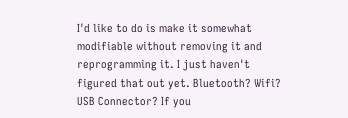I'd like to do is make it somewhat modifiable without removing it and reprogramming it. I just haven't figured that out yet. Bluetooth? Wifi? USB Connector? If you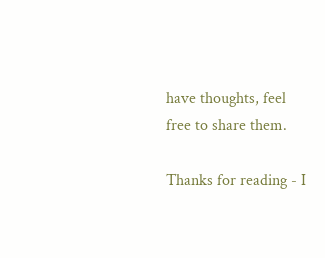have thoughts, feel free to share them.

Thanks for reading - I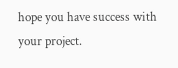hope you have success with your project.